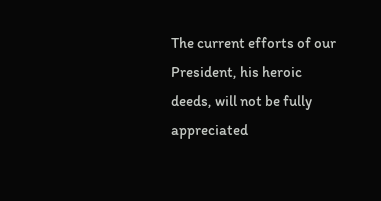The current efforts of our President, his heroic deeds, will not be fully appreciated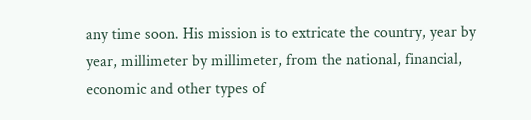any time soon. His mission is to extricate the country, year by year, millimeter by millimeter, from the national, financial, economic and other types of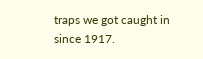traps we got caught in since 1917.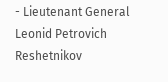- Lieutenant General Leonid Petrovich Reshetnikov